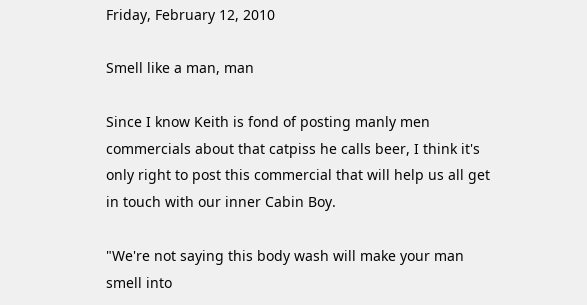Friday, February 12, 2010

Smell like a man, man

Since I know Keith is fond of posting manly men commercials about that catpiss he calls beer, I think it's only right to post this commercial that will help us all get in touch with our inner Cabin Boy.

"We're not saying this body wash will make your man smell into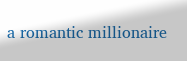a romantic millionaire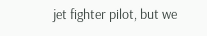jet fighter pilot, but we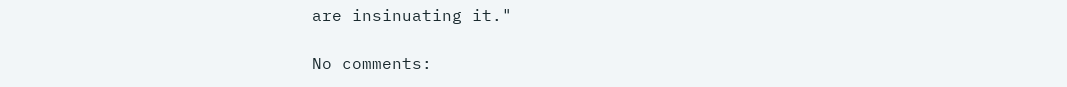are insinuating it."

No comments: